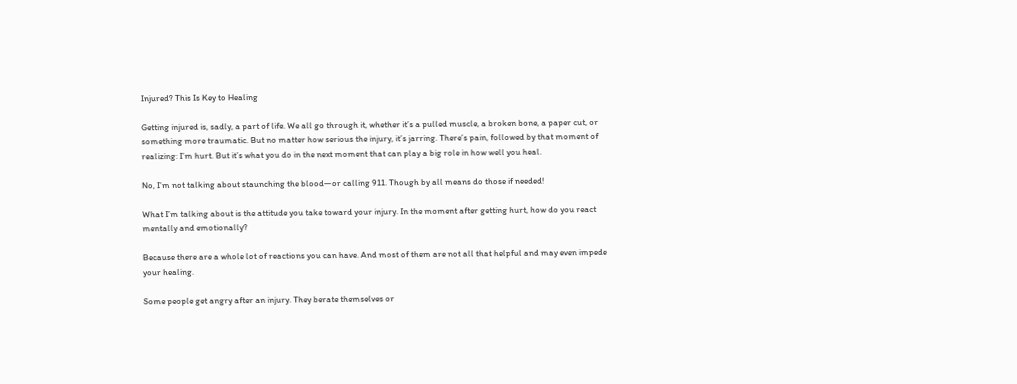Injured? This Is Key to Healing

Getting injured is, sadly, a part of life. We all go through it, whether it’s a pulled muscle, a broken bone, a paper cut, or something more traumatic. But no matter how serious the injury, it’s jarring. There’s pain, followed by that moment of realizing: I’m hurt. But it’s what you do in the next moment that can play a big role in how well you heal.

No, I’m not talking about staunching the blood—or calling 911. Though by all means do those if needed!

What I’m talking about is the attitude you take toward your injury. In the moment after getting hurt, how do you react mentally and emotionally?

Because there are a whole lot of reactions you can have. And most of them are not all that helpful and may even impede your healing.

Some people get angry after an injury. They berate themselves or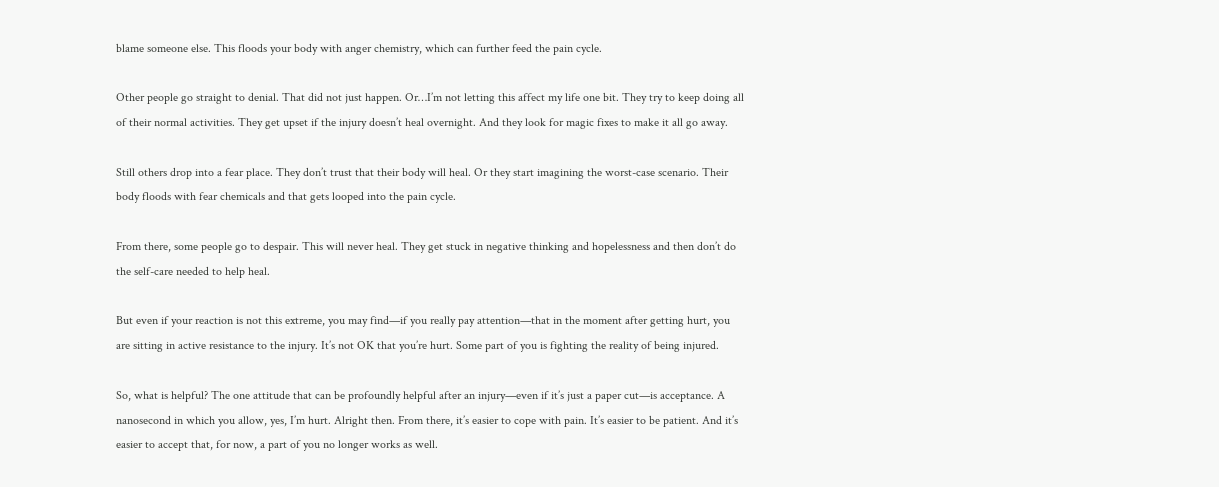blame someone else. This floods your body with anger chemistry, which can further feed the pain cycle.

Other people go straight to denial. That did not just happen. Or…I’m not letting this affect my life one bit. They try to keep doing all of their normal activities. They get upset if the injury doesn’t heal overnight. And they look for magic fixes to make it all go away.

Still others drop into a fear place. They don’t trust that their body will heal. Or they start imagining the worst-case scenario. Their body floods with fear chemicals and that gets looped into the pain cycle.

From there, some people go to despair. This will never heal. They get stuck in negative thinking and hopelessness and then don’t do the self-care needed to help heal.

But even if your reaction is not this extreme, you may find—if you really pay attention—that in the moment after getting hurt, you are sitting in active resistance to the injury. It’s not OK that you’re hurt. Some part of you is fighting the reality of being injured.

So, what is helpful? The one attitude that can be profoundly helpful after an injury—even if it’s just a paper cut—is acceptance. A nanosecond in which you allow, yes, I’m hurt. Alright then. From there, it’s easier to cope with pain. It’s easier to be patient. And it’s easier to accept that, for now, a part of you no longer works as well.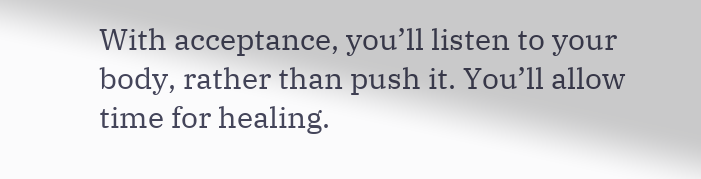With acceptance, you’ll listen to your body, rather than push it. You’ll allow time for healing.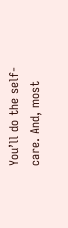You’ll do the self-care. And, most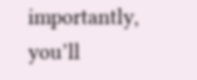importantly, you’ll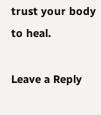trust your body to heal.

Leave a Reply